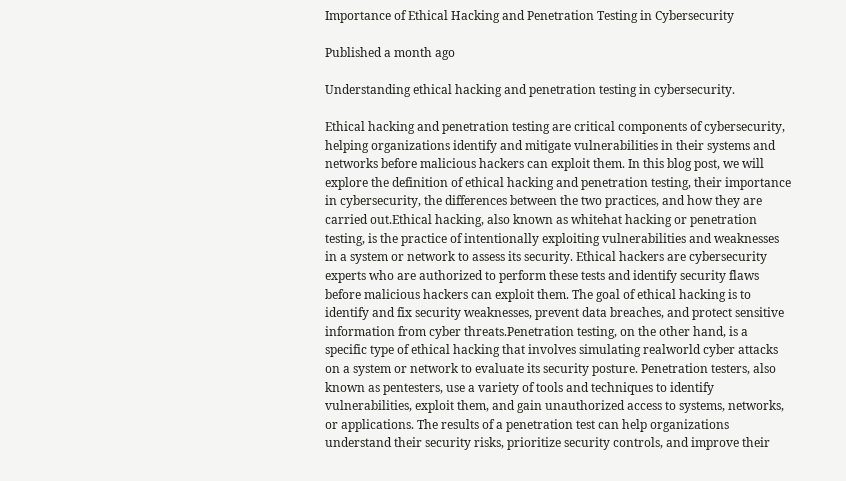Importance of Ethical Hacking and Penetration Testing in Cybersecurity

Published a month ago

Understanding ethical hacking and penetration testing in cybersecurity.

Ethical hacking and penetration testing are critical components of cybersecurity, helping organizations identify and mitigate vulnerabilities in their systems and networks before malicious hackers can exploit them. In this blog post, we will explore the definition of ethical hacking and penetration testing, their importance in cybersecurity, the differences between the two practices, and how they are carried out.Ethical hacking, also known as whitehat hacking or penetration testing, is the practice of intentionally exploiting vulnerabilities and weaknesses in a system or network to assess its security. Ethical hackers are cybersecurity experts who are authorized to perform these tests and identify security flaws before malicious hackers can exploit them. The goal of ethical hacking is to identify and fix security weaknesses, prevent data breaches, and protect sensitive information from cyber threats.Penetration testing, on the other hand, is a specific type of ethical hacking that involves simulating realworld cyber attacks on a system or network to evaluate its security posture. Penetration testers, also known as pentesters, use a variety of tools and techniques to identify vulnerabilities, exploit them, and gain unauthorized access to systems, networks, or applications. The results of a penetration test can help organizations understand their security risks, prioritize security controls, and improve their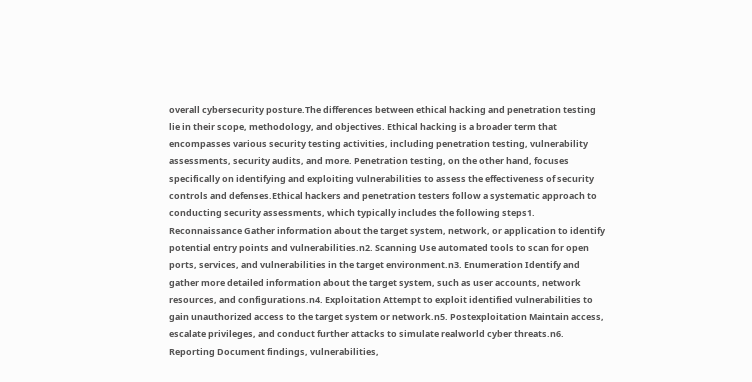overall cybersecurity posture.The differences between ethical hacking and penetration testing lie in their scope, methodology, and objectives. Ethical hacking is a broader term that encompasses various security testing activities, including penetration testing, vulnerability assessments, security audits, and more. Penetration testing, on the other hand, focuses specifically on identifying and exploiting vulnerabilities to assess the effectiveness of security controls and defenses.Ethical hackers and penetration testers follow a systematic approach to conducting security assessments, which typically includes the following steps1. Reconnaissance Gather information about the target system, network, or application to identify potential entry points and vulnerabilities.n2. Scanning Use automated tools to scan for open ports, services, and vulnerabilities in the target environment.n3. Enumeration Identify and gather more detailed information about the target system, such as user accounts, network resources, and configurations.n4. Exploitation Attempt to exploit identified vulnerabilities to gain unauthorized access to the target system or network.n5. Postexploitation Maintain access, escalate privileges, and conduct further attacks to simulate realworld cyber threats.n6. Reporting Document findings, vulnerabilities,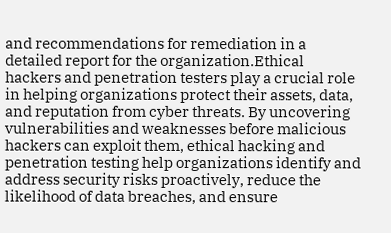and recommendations for remediation in a detailed report for the organization.Ethical hackers and penetration testers play a crucial role in helping organizations protect their assets, data, and reputation from cyber threats. By uncovering vulnerabilities and weaknesses before malicious hackers can exploit them, ethical hacking and penetration testing help organizations identify and address security risks proactively, reduce the likelihood of data breaches, and ensure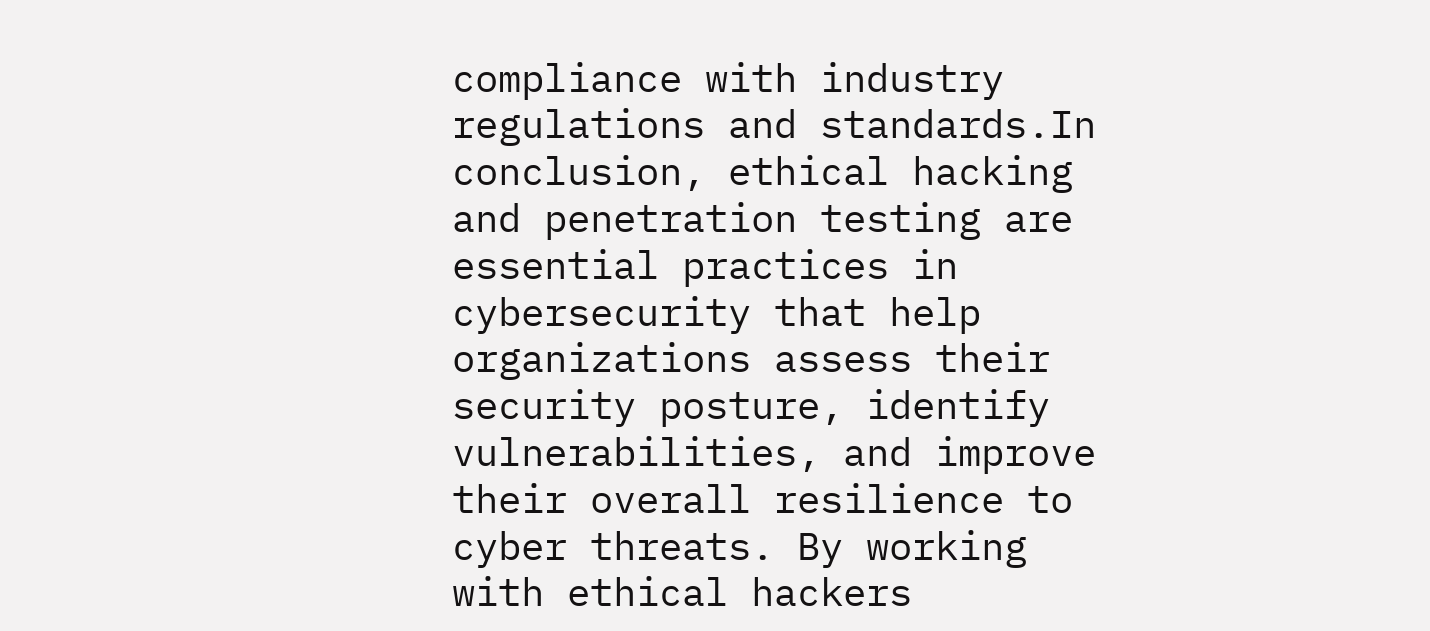compliance with industry regulations and standards.In conclusion, ethical hacking and penetration testing are essential practices in cybersecurity that help organizations assess their security posture, identify vulnerabilities, and improve their overall resilience to cyber threats. By working with ethical hackers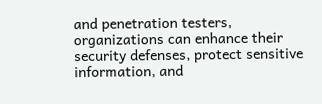and penetration testers, organizations can enhance their security defenses, protect sensitive information, and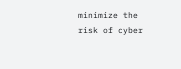minimize the risk of cyber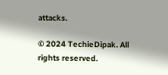attacks.

© 2024 TechieDipak. All rights reserved.